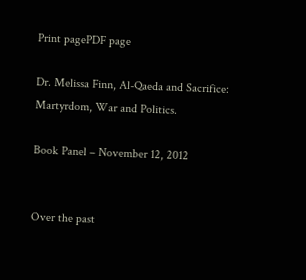Print pagePDF page

Dr. Melissa Finn, Al-Qaeda and Sacrifice: Martyrdom, War and Politics.

Book Panel – November 12, 2012


Over the past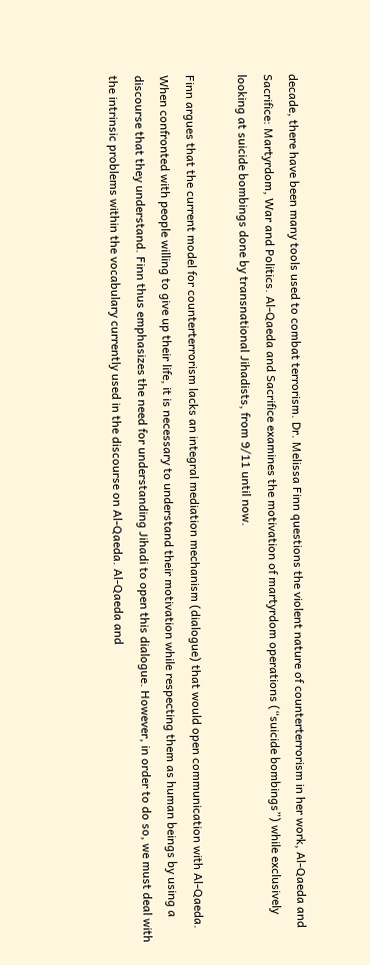decade, there have been many tools used to combat terrorism. Dr. Melissa Finn questions the violent nature of counterterrorism in her work, Al-Qaeda and Sacrifice: Martyrdom, War and Politics. Al-Qaeda and Sacrifice examines the motivation of martyrdom operations (“suicide bombings”) while exclusively looking at suicide bombings done by transnational Jihadists, from 9/11 until now.

Finn argues that the current model for counterterrorism lacks an integral mediation mechanism (dialogue) that would open communication with Al-Qaeda. When confronted with people willing to give up their life, it is necessary to understand their motivation while respecting them as human beings by using a discourse that they understand. Finn thus emphasizes the need for understanding Jihadi to open this dialogue. However, in order to do so, we must deal with the intrinsic problems within the vocabulary currently used in the discourse on Al-Qaeda. Al-Qaeda and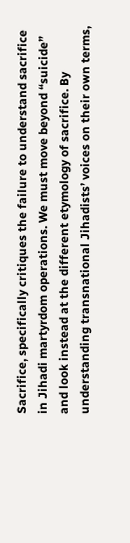Sacrifice, specifically critiques the failure to understand sacrifice in Jihadi martyrdom operations. We must move beyond “suicide” and look instead at the different etymology of sacrifice. By understanding transnational Jihadists’ voices on their own terms,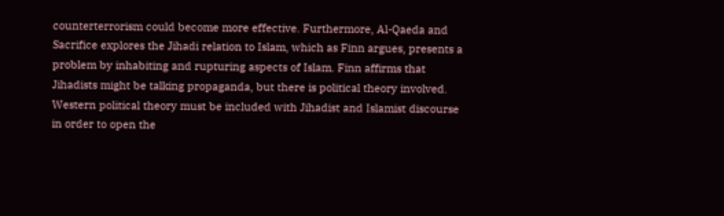counterterrorism could become more effective. Furthermore, Al-Qaeda and Sacrifice explores the Jihadi relation to Islam, which as Finn argues, presents a problem by inhabiting and rupturing aspects of Islam. Finn affirms that Jihadists might be talking propaganda, but there is political theory involved. Western political theory must be included with Jihadist and Islamist discourse in order to open the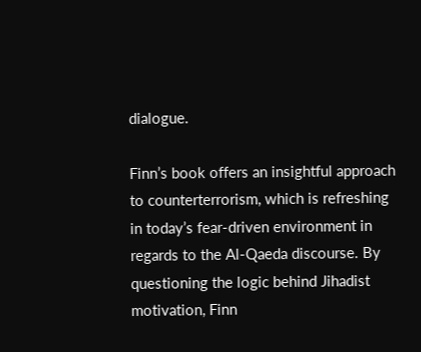dialogue.

Finn’s book offers an insightful approach to counterterrorism, which is refreshing in today’s fear-driven environment in regards to the Al-Qaeda discourse. By questioning the logic behind Jihadist motivation, Finn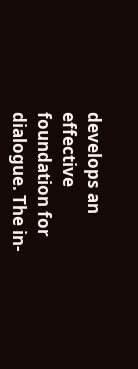develops an effective foundation for dialogue. The in-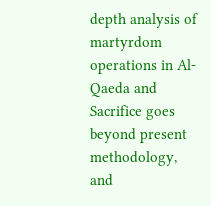depth analysis of martyrdom operations in Al-Qaeda and Sacrifice goes beyond present methodology, and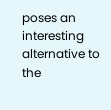poses an interesting alternative to the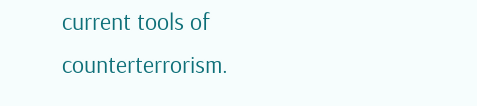current tools of counterterrorism.